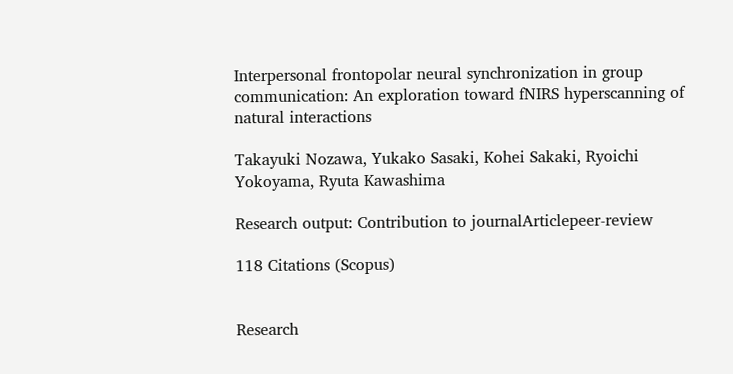Interpersonal frontopolar neural synchronization in group communication: An exploration toward fNIRS hyperscanning of natural interactions

Takayuki Nozawa, Yukako Sasaki, Kohei Sakaki, Ryoichi Yokoyama, Ryuta Kawashima

Research output: Contribution to journalArticlepeer-review

118 Citations (Scopus)


Research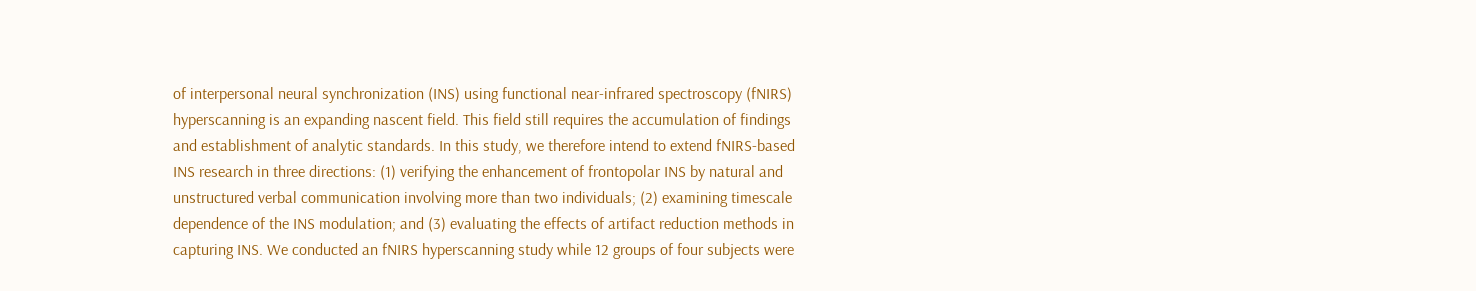of interpersonal neural synchronization (INS) using functional near-infrared spectroscopy (fNIRS) hyperscanning is an expanding nascent field. This field still requires the accumulation of findings and establishment of analytic standards. In this study, we therefore intend to extend fNIRS-based INS research in three directions: (1) verifying the enhancement of frontopolar INS by natural and unstructured verbal communication involving more than two individuals; (2) examining timescale dependence of the INS modulation; and (3) evaluating the effects of artifact reduction methods in capturing INS. We conducted an fNIRS hyperscanning study while 12 groups of four subjects were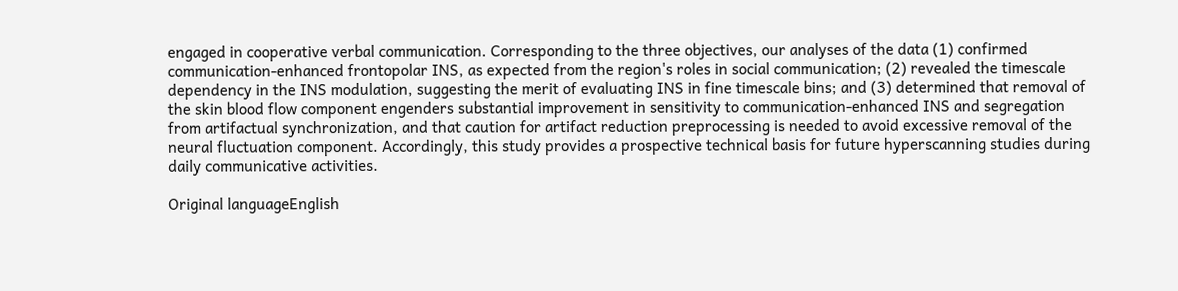engaged in cooperative verbal communication. Corresponding to the three objectives, our analyses of the data (1) confirmed communication-enhanced frontopolar INS, as expected from the region's roles in social communication; (2) revealed the timescale dependency in the INS modulation, suggesting the merit of evaluating INS in fine timescale bins; and (3) determined that removal of the skin blood flow component engenders substantial improvement in sensitivity to communication-enhanced INS and segregation from artifactual synchronization, and that caution for artifact reduction preprocessing is needed to avoid excessive removal of the neural fluctuation component. Accordingly, this study provides a prospective technical basis for future hyperscanning studies during daily communicative activities.

Original languageEnglish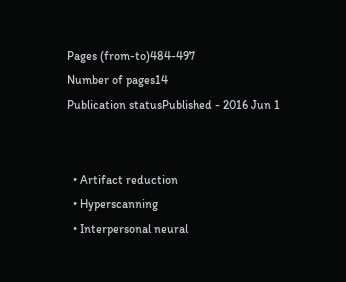Pages (from-to)484-497
Number of pages14
Publication statusPublished - 2016 Jun 1


  • Artifact reduction
  • Hyperscanning
  • Interpersonal neural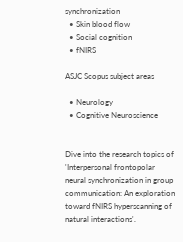synchronization
  • Skin blood flow
  • Social cognition
  • fNIRS

ASJC Scopus subject areas

  • Neurology
  • Cognitive Neuroscience


Dive into the research topics of 'Interpersonal frontopolar neural synchronization in group communication: An exploration toward fNIRS hyperscanning of natural interactions'.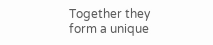Together they form a unique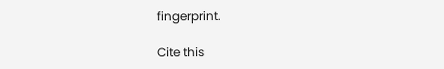fingerprint.

Cite this